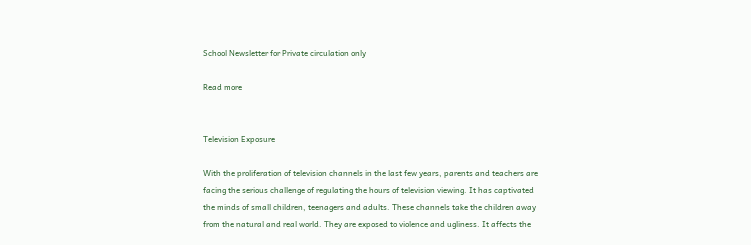School Newsletter for Private circulation only

Read more


Television Exposure

With the proliferation of television channels in the last few years, parents and teachers are facing the serious challenge of regulating the hours of television viewing. It has captivated the minds of small children, teenagers and adults. These channels take the children away from the natural and real world. They are exposed to violence and ugliness. It affects the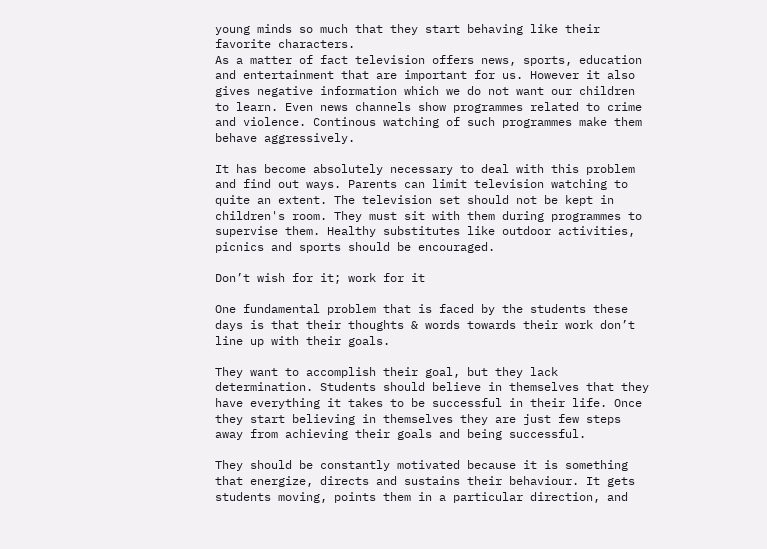young minds so much that they start behaving like their favorite characters.
As a matter of fact television offers news, sports, education and entertainment that are important for us. However it also gives negative information which we do not want our children to learn. Even news channels show programmes related to crime and violence. Continous watching of such programmes make them behave aggressively.

It has become absolutely necessary to deal with this problem and find out ways. Parents can limit television watching to quite an extent. The television set should not be kept in children's room. They must sit with them during programmes to supervise them. Healthy substitutes like outdoor activities, picnics and sports should be encouraged.

Don’t wish for it; work for it

One fundamental problem that is faced by the students these days is that their thoughts & words towards their work don’t line up with their goals.

They want to accomplish their goal, but they lack determination. Students should believe in themselves that they have everything it takes to be successful in their life. Once they start believing in themselves they are just few steps away from achieving their goals and being successful.

They should be constantly motivated because it is something that energize, directs and sustains their behaviour. It gets students moving, points them in a particular direction, and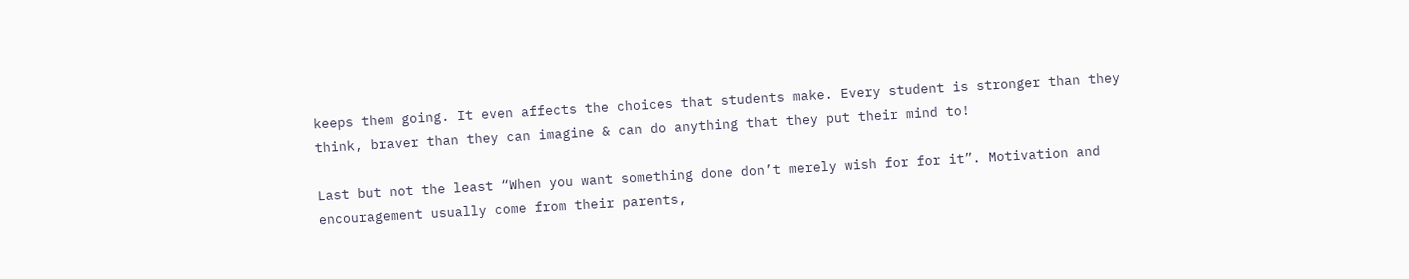keeps them going. It even affects the choices that students make. Every student is stronger than they think, braver than they can imagine & can do anything that they put their mind to!

Last but not the least “When you want something done don’t merely wish for for it”. Motivation and encouragement usually come from their parents,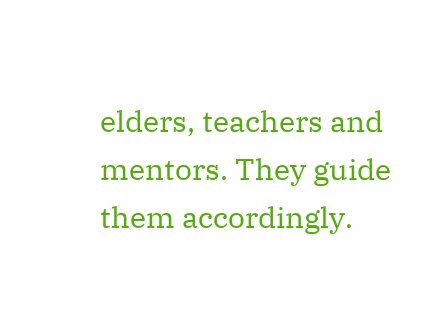elders, teachers and mentors. They guide them accordingly.